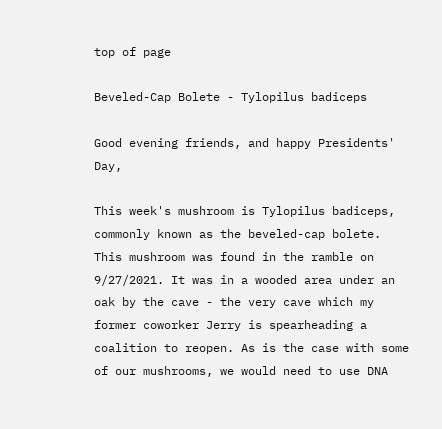top of page

Beveled-Cap Bolete - Tylopilus badiceps

Good evening friends, and happy Presidents' Day,

This week's mushroom is Tylopilus badiceps, commonly known as the beveled-cap bolete. This mushroom was found in the ramble on 9/27/2021. It was in a wooded area under an oak by the cave - the very cave which my former coworker Jerry is spearheading a coalition to reopen. As is the case with some of our mushrooms, we would need to use DNA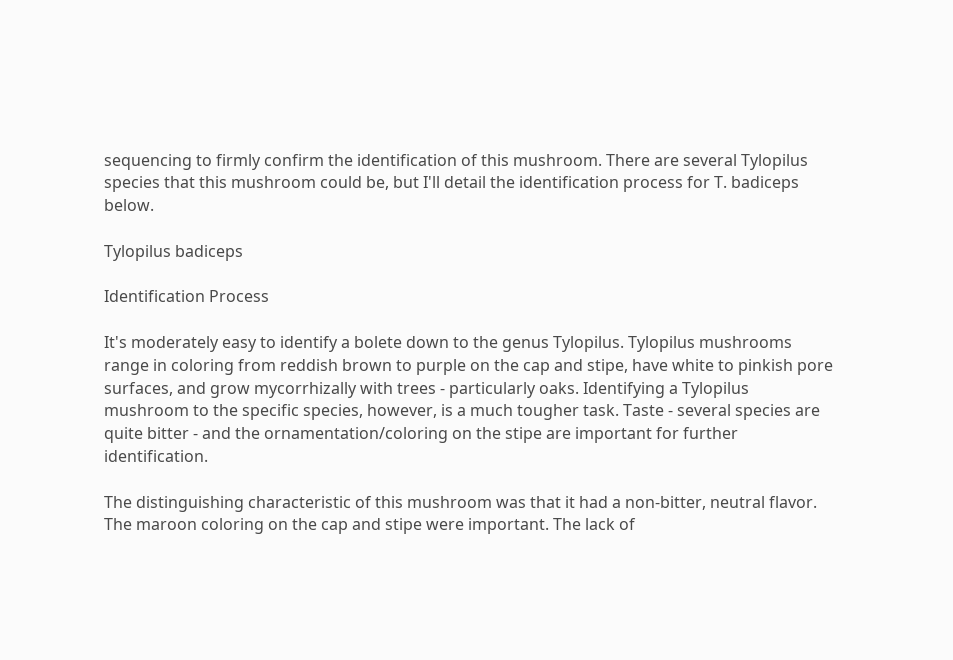sequencing to firmly confirm the identification of this mushroom. There are several Tylopilus species that this mushroom could be, but I'll detail the identification process for T. badiceps below.

Tylopilus badiceps

Identification Process

It's moderately easy to identify a bolete down to the genus Tylopilus. Tylopilus mushrooms range in coloring from reddish brown to purple on the cap and stipe, have white to pinkish pore surfaces, and grow mycorrhizally with trees - particularly oaks. Identifying a Tylopilus mushroom to the specific species, however, is a much tougher task. Taste - several species are quite bitter - and the ornamentation/coloring on the stipe are important for further identification.

The distinguishing characteristic of this mushroom was that it had a non-bitter, neutral flavor. The maroon coloring on the cap and stipe were important. The lack of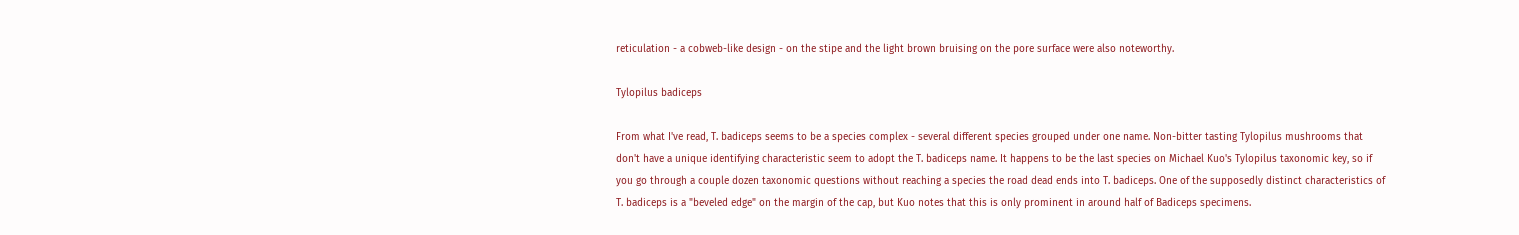reticulation - a cobweb-like design - on the stipe and the light brown bruising on the pore surface were also noteworthy.

Tylopilus badiceps

From what I've read, T. badiceps seems to be a species complex - several different species grouped under one name. Non-bitter tasting Tylopilus mushrooms that don't have a unique identifying characteristic seem to adopt the T. badiceps name. It happens to be the last species on Michael Kuo's Tylopilus taxonomic key, so if you go through a couple dozen taxonomic questions without reaching a species the road dead ends into T. badiceps. One of the supposedly distinct characteristics of T. badiceps is a "beveled edge" on the margin of the cap, but Kuo notes that this is only prominent in around half of Badiceps specimens.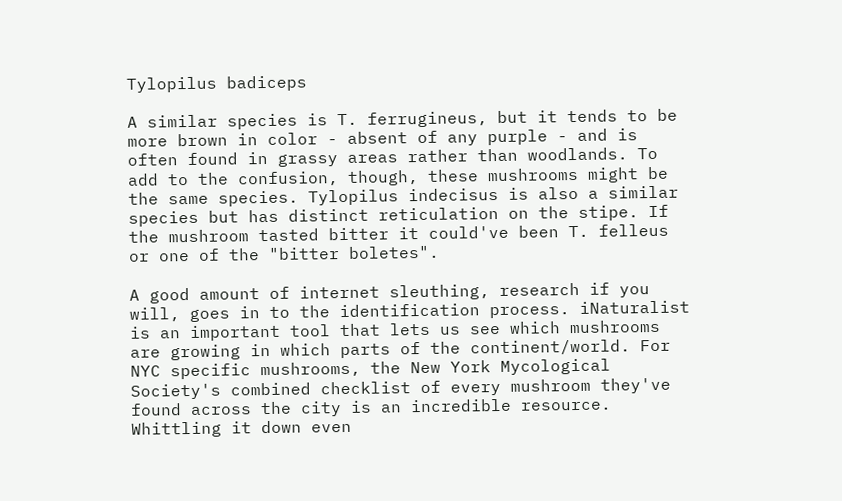Tylopilus badiceps

A similar species is T. ferrugineus, but it tends to be more brown in color - absent of any purple - and is often found in grassy areas rather than woodlands. To add to the confusion, though, these mushrooms might be the same species. Tylopilus indecisus is also a similar species but has distinct reticulation on the stipe. If the mushroom tasted bitter it could've been T. felleus or one of the "bitter boletes".

A good amount of internet sleuthing, research if you will, goes in to the identification process. iNaturalist is an important tool that lets us see which mushrooms are growing in which parts of the continent/world. For NYC specific mushrooms, the New York Mycological Society's combined checklist of every mushroom they've found across the city is an incredible resource. Whittling it down even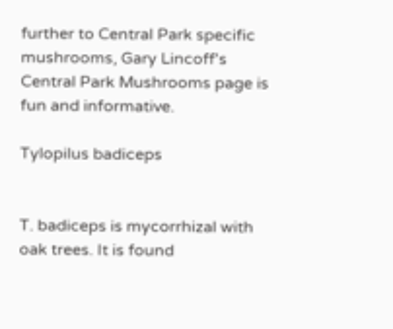further to Central Park specific mushrooms, Gary Lincoff's Central Park Mushrooms page is fun and informative.

Tylopilus badiceps


T. badiceps is mycorrhizal with oak trees. It is found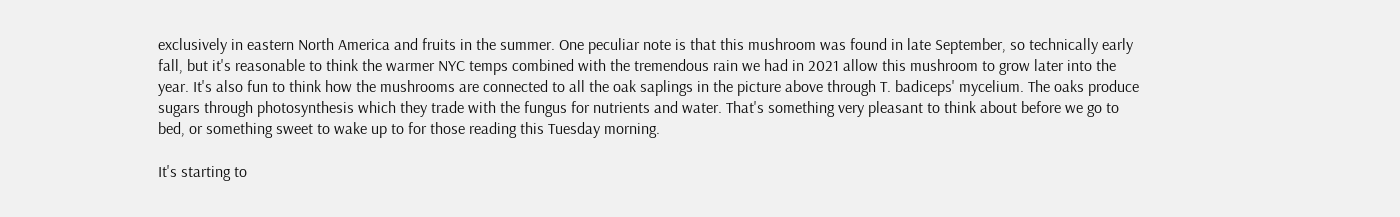exclusively in eastern North America and fruits in the summer. One peculiar note is that this mushroom was found in late September, so technically early fall, but it's reasonable to think the warmer NYC temps combined with the tremendous rain we had in 2021 allow this mushroom to grow later into the year. It's also fun to think how the mushrooms are connected to all the oak saplings in the picture above through T. badiceps' mycelium. The oaks produce sugars through photosynthesis which they trade with the fungus for nutrients and water. That's something very pleasant to think about before we go to bed, or something sweet to wake up to for those reading this Tuesday morning.

It's starting to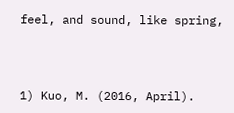feel, and sound, like spring,



1) Kuo, M. (2016, April).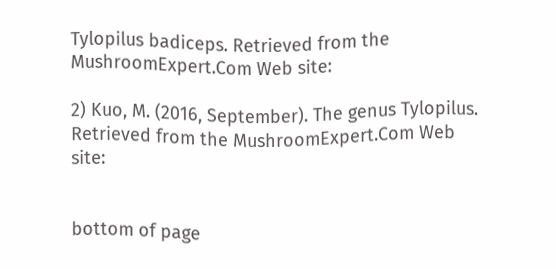Tylopilus badiceps. Retrieved from the MushroomExpert.Com Web site:

2) Kuo, M. (2016, September). The genus Tylopilus. Retrieved from the MushroomExpert.Com Web site:


bottom of page